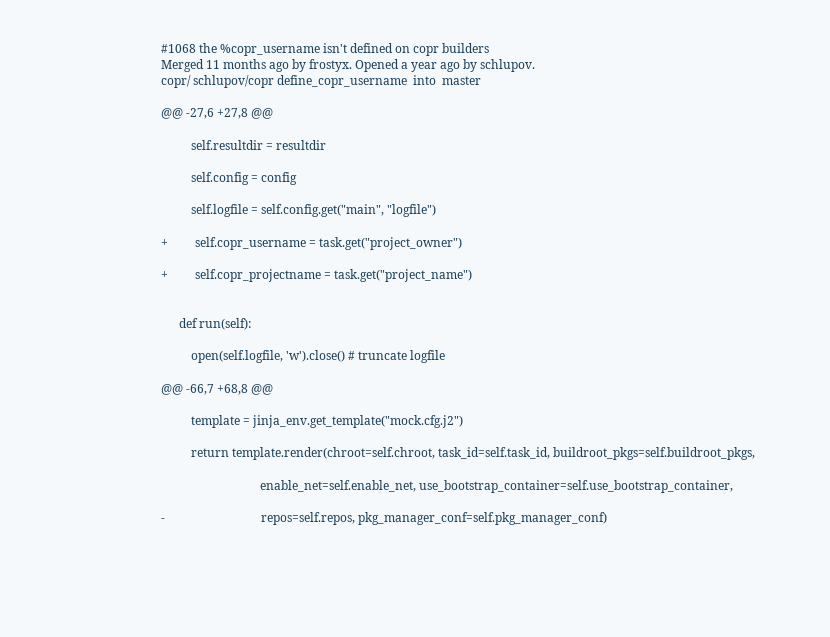#1068 the %copr_username isn't defined on copr builders
Merged 11 months ago by frostyx. Opened a year ago by schlupov.
copr/ schlupov/copr define_copr_username  into  master

@@ -27,6 +27,8 @@

          self.resultdir = resultdir

          self.config = config

          self.logfile = self.config.get("main", "logfile")

+         self.copr_username = task.get("project_owner")

+         self.copr_projectname = task.get("project_name")


      def run(self):

          open(self.logfile, 'w').close() # truncate logfile

@@ -66,7 +68,8 @@

          template = jinja_env.get_template("mock.cfg.j2")

          return template.render(chroot=self.chroot, task_id=self.task_id, buildroot_pkgs=self.buildroot_pkgs,

                                 enable_net=self.enable_net, use_bootstrap_container=self.use_bootstrap_container,

-                                repos=self.repos, pkg_manager_conf=self.pkg_manager_conf)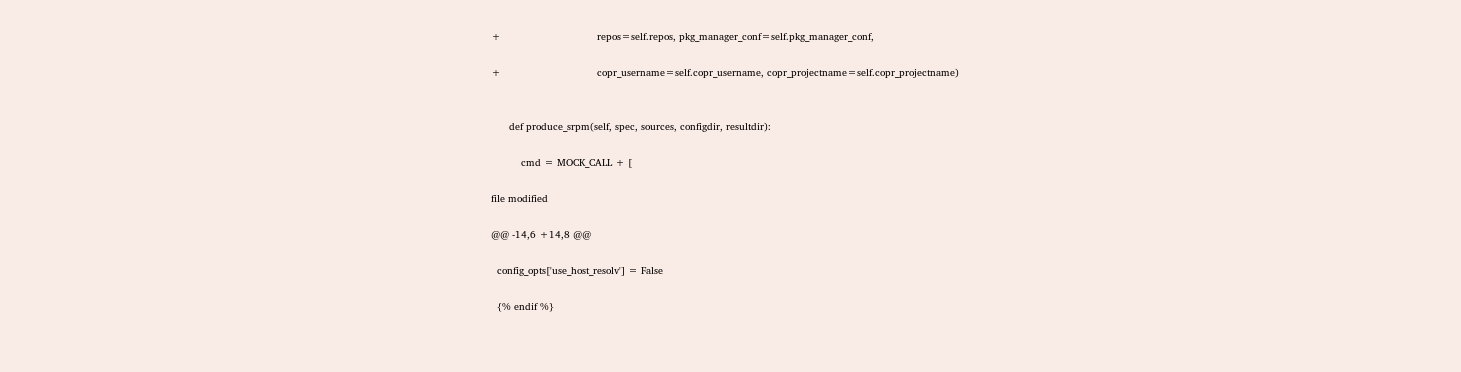+                                repos=self.repos, pkg_manager_conf=self.pkg_manager_conf,

+                                copr_username=self.copr_username, copr_projectname=self.copr_projectname)


      def produce_srpm(self, spec, sources, configdir, resultdir):

          cmd = MOCK_CALL + [

file modified

@@ -14,6 +14,8 @@

  config_opts['use_host_resolv'] = False

  {% endif %}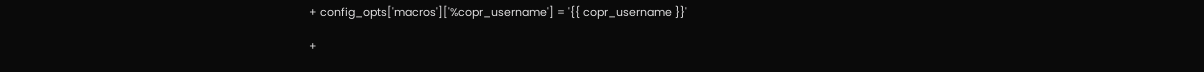+ config_opts['macros']['%copr_username'] = '{{ copr_username }}'

+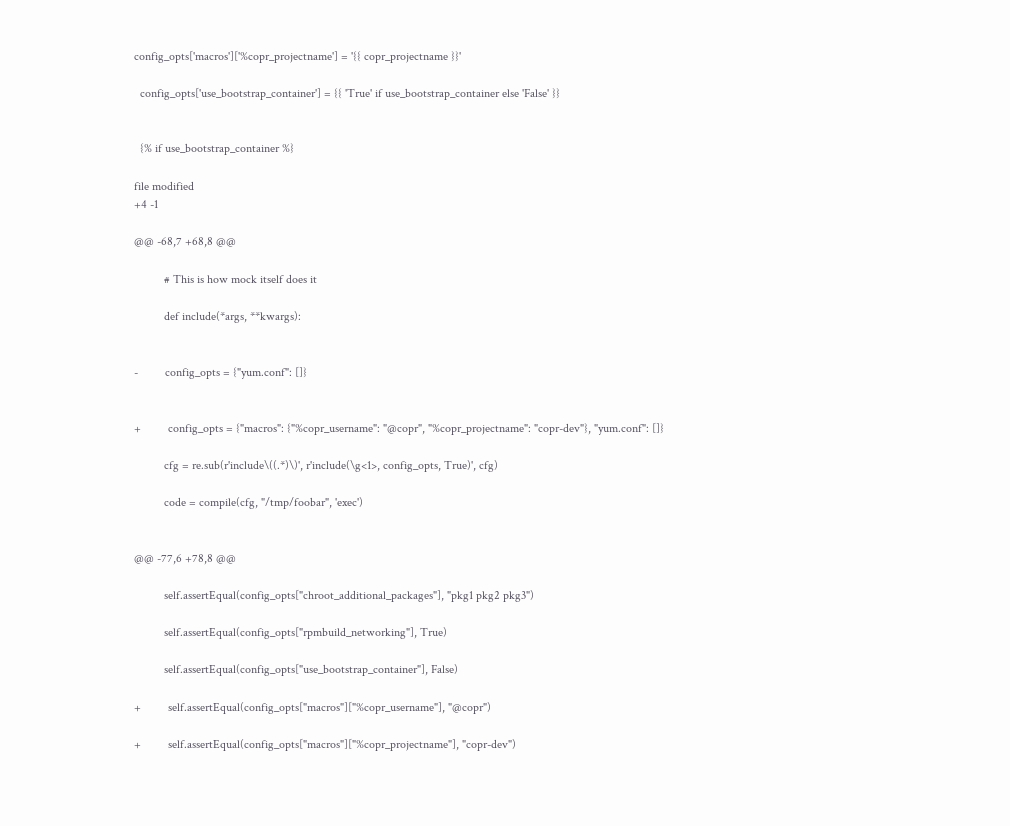config_opts['macros']['%copr_projectname'] = '{{ copr_projectname }}'

  config_opts['use_bootstrap_container'] = {{ 'True' if use_bootstrap_container else 'False' }}


  {% if use_bootstrap_container %}

file modified
+4 -1

@@ -68,7 +68,8 @@

          # This is how mock itself does it

          def include(*args, **kwargs):


-         config_opts = {"yum.conf": []}


+         config_opts = {"macros": {"%copr_username": "@copr", "%copr_projectname": "copr-dev"}, "yum.conf": []}

          cfg = re.sub(r'include\((.*)\)', r'include(\g<1>, config_opts, True)', cfg)

          code = compile(cfg, "/tmp/foobar", 'exec')


@@ -77,6 +78,8 @@

          self.assertEqual(config_opts["chroot_additional_packages"], "pkg1 pkg2 pkg3")

          self.assertEqual(config_opts["rpmbuild_networking"], True)

          self.assertEqual(config_opts["use_bootstrap_container"], False)

+         self.assertEqual(config_opts["macros"]["%copr_username"], "@copr")

+         self.assertEqual(config_opts["macros"]["%copr_projectname"], "copr-dev")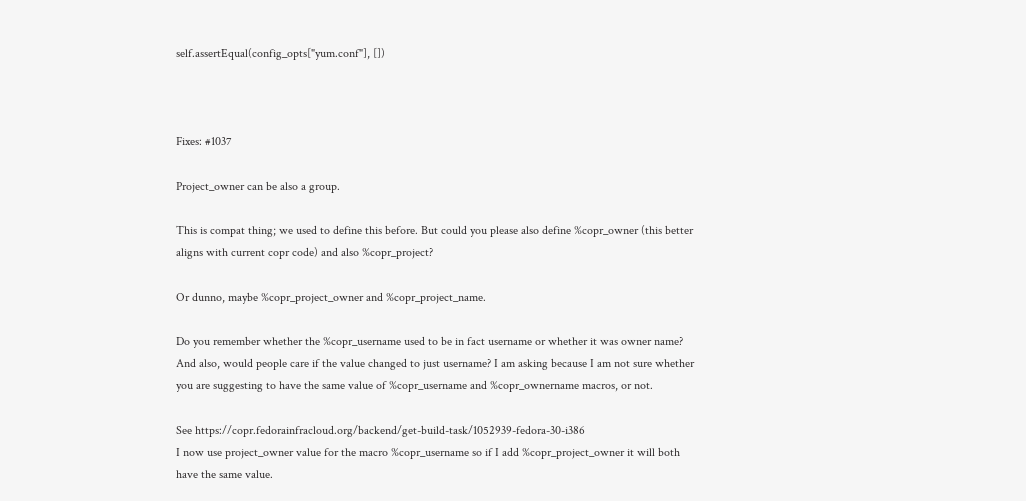self.assertEqual(config_opts["yum.conf"], [])



Fixes: #1037

Project_owner can be also a group.

This is compat thing; we used to define this before. But could you please also define %copr_owner (this better aligns with current copr code) and also %copr_project?

Or dunno, maybe %copr_project_owner and %copr_project_name.

Do you remember whether the %copr_username used to be in fact username or whether it was owner name? And also, would people care if the value changed to just username? I am asking because I am not sure whether you are suggesting to have the same value of %copr_username and %copr_ownername macros, or not.

See https://copr.fedorainfracloud.org/backend/get-build-task/1052939-fedora-30-i386
I now use project_owner value for the macro %copr_username so if I add %copr_project_owner it will both have the same value.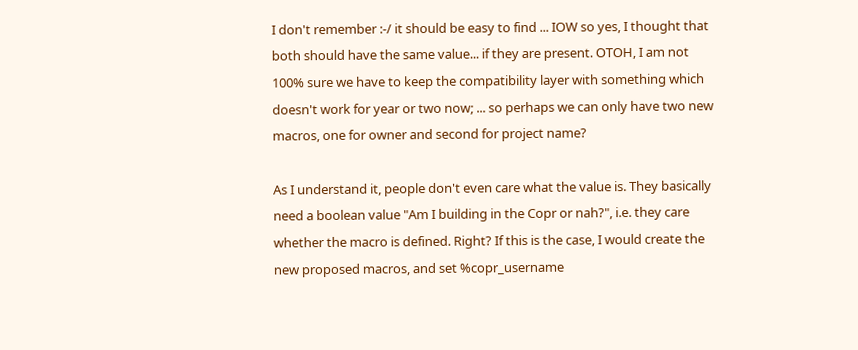I don't remember :-/ it should be easy to find ... IOW so yes, I thought that both should have the same value... if they are present. OTOH, I am not 100% sure we have to keep the compatibility layer with something which doesn't work for year or two now; ... so perhaps we can only have two new macros, one for owner and second for project name?

As I understand it, people don't even care what the value is. They basically need a boolean value "Am I building in the Copr or nah?", i.e. they care whether the macro is defined. Right? If this is the case, I would create the new proposed macros, and set %copr_username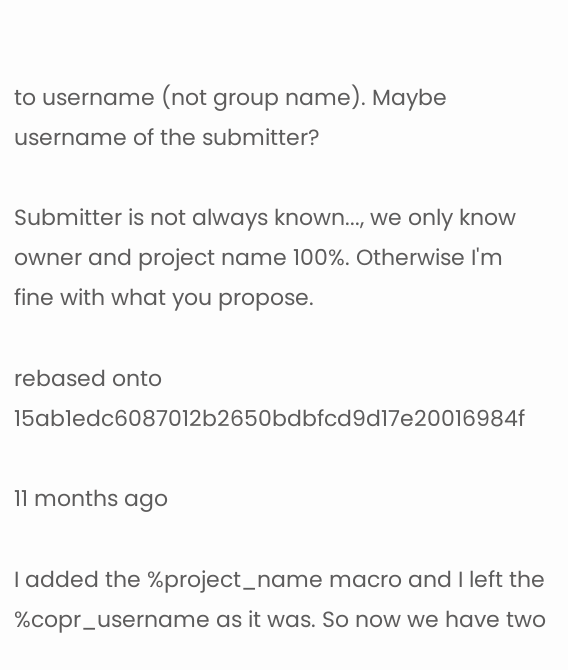to username (not group name). Maybe username of the submitter?

Submitter is not always known..., we only know owner and project name 100%. Otherwise I'm fine with what you propose.

rebased onto 15ab1edc6087012b2650bdbfcd9d17e20016984f

11 months ago

I added the %project_name macro and I left the %copr_username as it was. So now we have two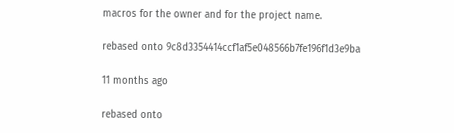macros for the owner and for the project name.

rebased onto 9c8d3354414ccf1af5e048566b7fe196f1d3e9ba

11 months ago

rebased onto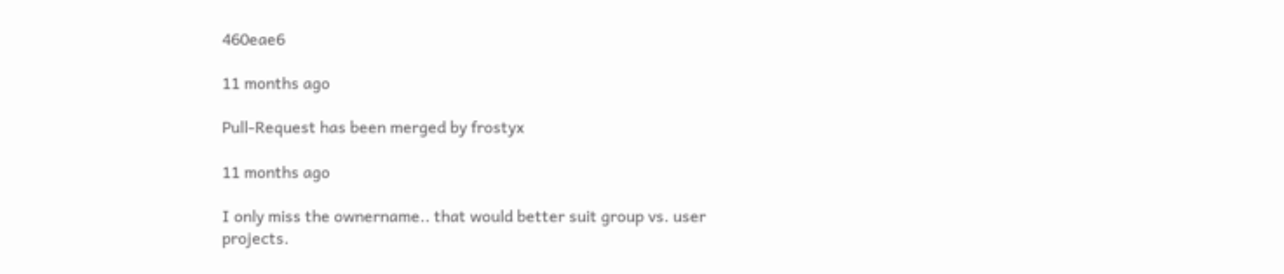460eae6

11 months ago

Pull-Request has been merged by frostyx

11 months ago

I only miss the ownername.. that would better suit group vs. user projects.